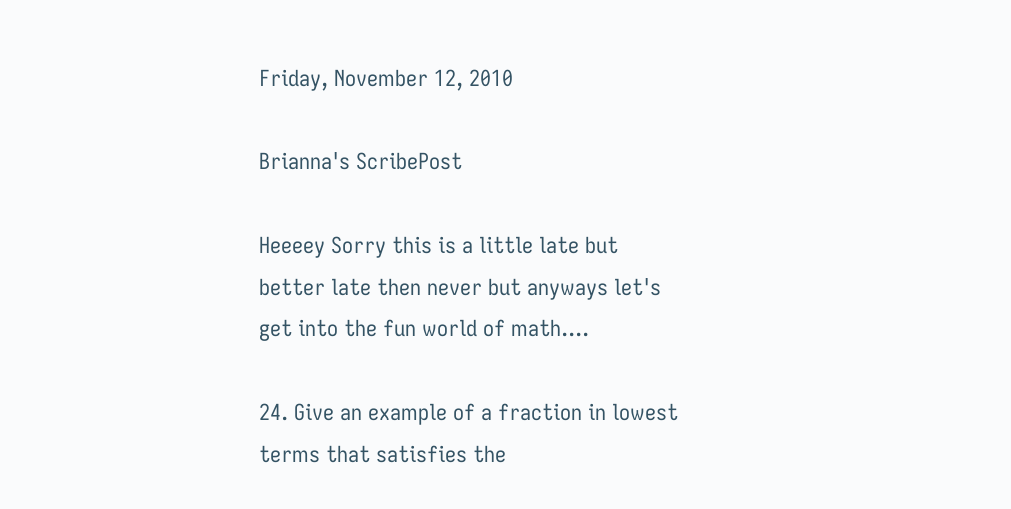Friday, November 12, 2010

Brianna's ScribePost

Heeeey Sorry this is a little late but better late then never but anyways let's get into the fun world of math....

24. Give an example of a fraction in lowest terms that satisfies the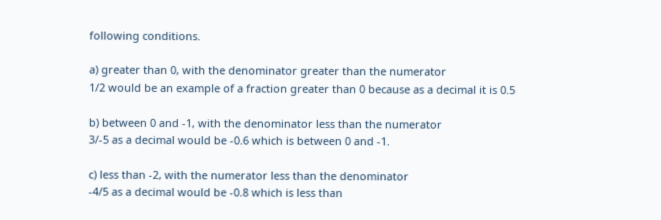following conditions.

a) greater than 0, with the denominator greater than the numerator
1/2 would be an example of a fraction greater than 0 because as a decimal it is 0.5

b) between 0 and -1, with the denominator less than the numerator
3/-5 as a decimal would be -0.6 which is between 0 and -1.

c) less than -2, with the numerator less than the denominator
-4/5 as a decimal would be -0.8 which is less than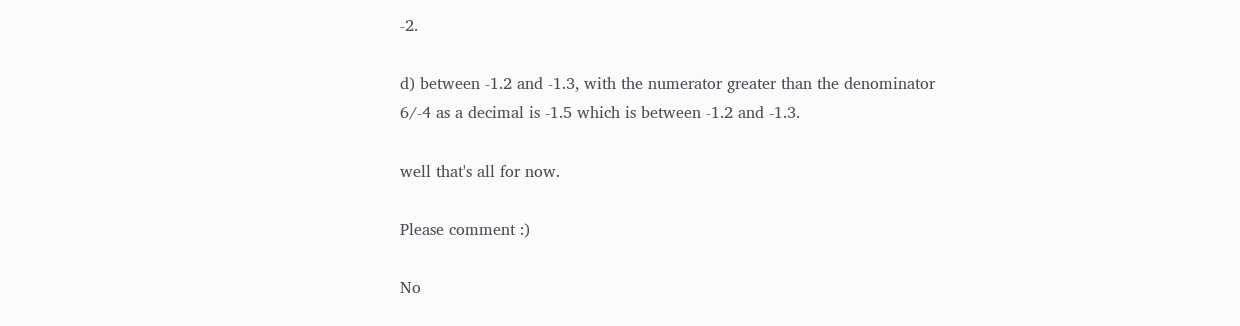-2.

d) between -1.2 and -1.3, with the numerator greater than the denominator
6/-4 as a decimal is -1.5 which is between -1.2 and -1.3.

well that's all for now.

Please comment :)

No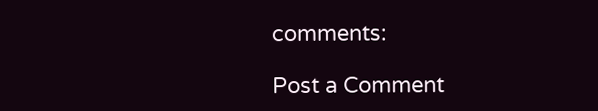comments:

Post a Comment